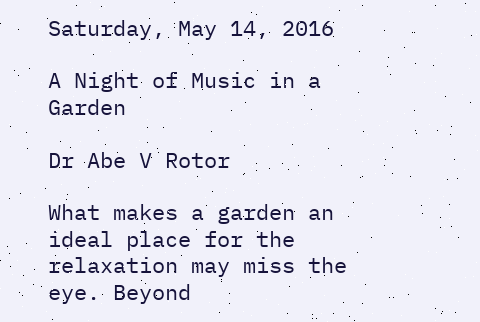Saturday, May 14, 2016

A Night of Music in a Garden

Dr Abe V Rotor

What makes a garden an ideal place for the relaxation may miss the eye. Beyond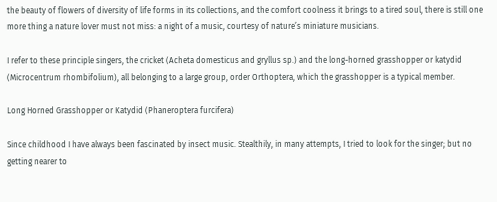the beauty of flowers of diversity of life forms in its collections, and the comfort coolness it brings to a tired soul, there is still one more thing a nature lover must not miss: a night of a music, courtesy of nature’s miniature musicians.

I refer to these principle singers, the cricket (Acheta domesticus and gryllus sp.) and the long-horned grasshopper or katydid (Microcentrum rhombifolium), all belonging to a large group, order Orthoptera, which the grasshopper is a typical member.

Long Horned Grasshopper or Katydid (Phaneroptera furcifera)

Since childhood I have always been fascinated by insect music. Stealthily, in many attempts, I tried to look for the singer; but no getting nearer to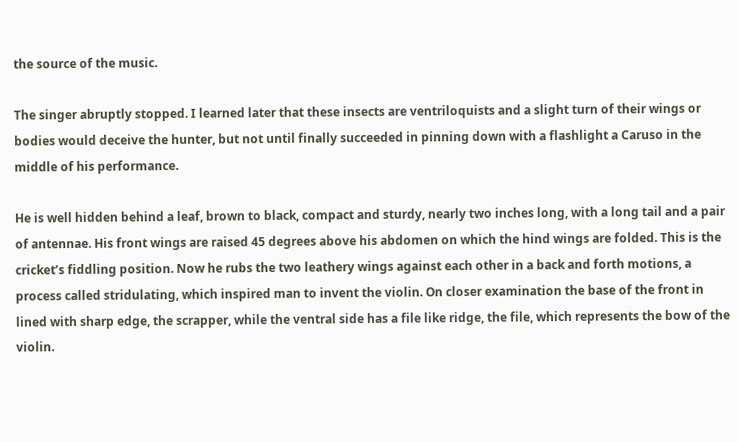the source of the music.

The singer abruptly stopped. I learned later that these insects are ventriloquists and a slight turn of their wings or bodies would deceive the hunter, but not until finally succeeded in pinning down with a flashlight a Caruso in the middle of his performance.

He is well hidden behind a leaf, brown to black, compact and sturdy, nearly two inches long, with a long tail and a pair of antennae. His front wings are raised 45 degrees above his abdomen on which the hind wings are folded. This is the cricket’s fiddling position. Now he rubs the two leathery wings against each other in a back and forth motions, a process called stridulating, which inspired man to invent the violin. On closer examination the base of the front in lined with sharp edge, the scrapper, while the ventral side has a file like ridge, the file, which represents the bow of the violin.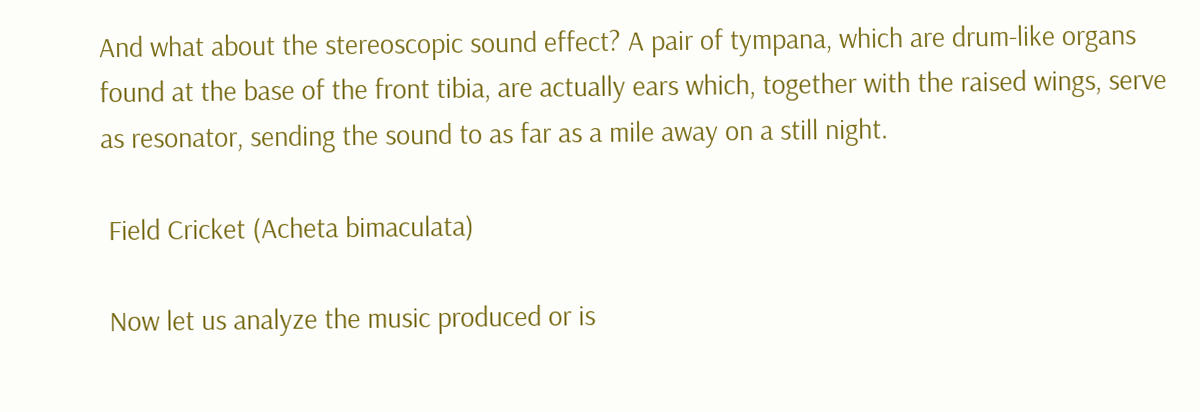And what about the stereoscopic sound effect? A pair of tympana, which are drum-like organs found at the base of the front tibia, are actually ears which, together with the raised wings, serve as resonator, sending the sound to as far as a mile away on a still night.

 Field Cricket (Acheta bimaculata)

 Now let us analyze the music produced or is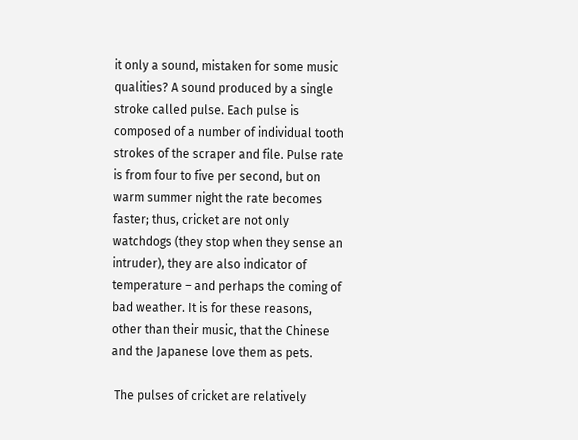it only a sound, mistaken for some music qualities? A sound produced by a single stroke called pulse. Each pulse is composed of a number of individual tooth strokes of the scraper and file. Pulse rate is from four to five per second, but on warm summer night the rate becomes faster; thus, cricket are not only watchdogs (they stop when they sense an intruder), they are also indicator of temperature – and perhaps the coming of bad weather. It is for these reasons, other than their music, that the Chinese and the Japanese love them as pets.

 The pulses of cricket are relatively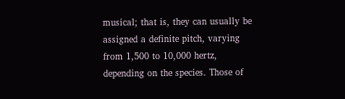musical; that is, they can usually be assigned a definite pitch, varying from 1,500 to 10,000 hertz, depending on the species. Those of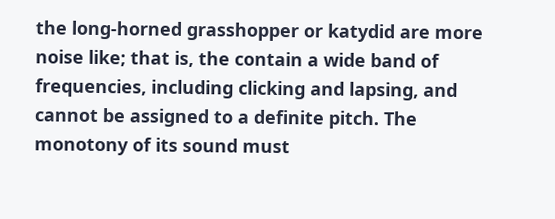the long-horned grasshopper or katydid are more noise like; that is, the contain a wide band of frequencies, including clicking and lapsing, and cannot be assigned to a definite pitch. The monotony of its sound must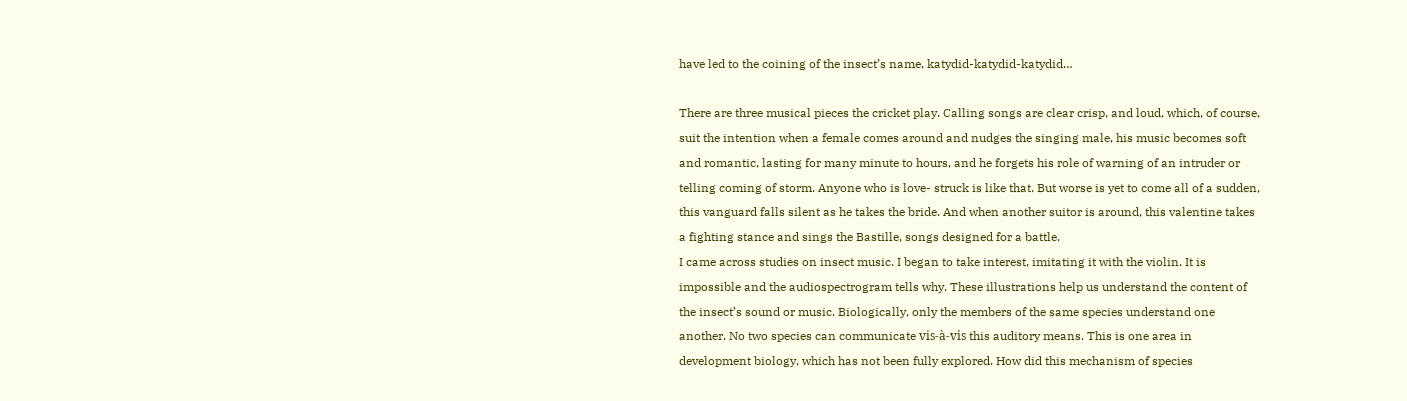have led to the coining of the insect’s name, katydid-katydid-katydid…

There are three musical pieces the cricket play. Calling songs are clear crisp, and loud, which, of course, suit the intention when a female comes around and nudges the singing male, his music becomes soft and romantic, lasting for many minute to hours, and he forgets his role of warning of an intruder or telling coming of storm. Anyone who is love- struck is like that. But worse is yet to come all of a sudden, this vanguard falls silent as he takes the bride. And when another suitor is around, this valentine takes a fighting stance and sings the Bastille, songs designed for a battle.
I came across studies on insect music. I began to take interest, imitating it with the violin. It is impossible and the audiospectrogram tells why. These illustrations help us understand the content of the insect’s sound or music. Biologically, only the members of the same species understand one another. No two species can communicate vis-à-vis this auditory means. This is one area in development biology, which has not been fully explored. How did this mechanism of species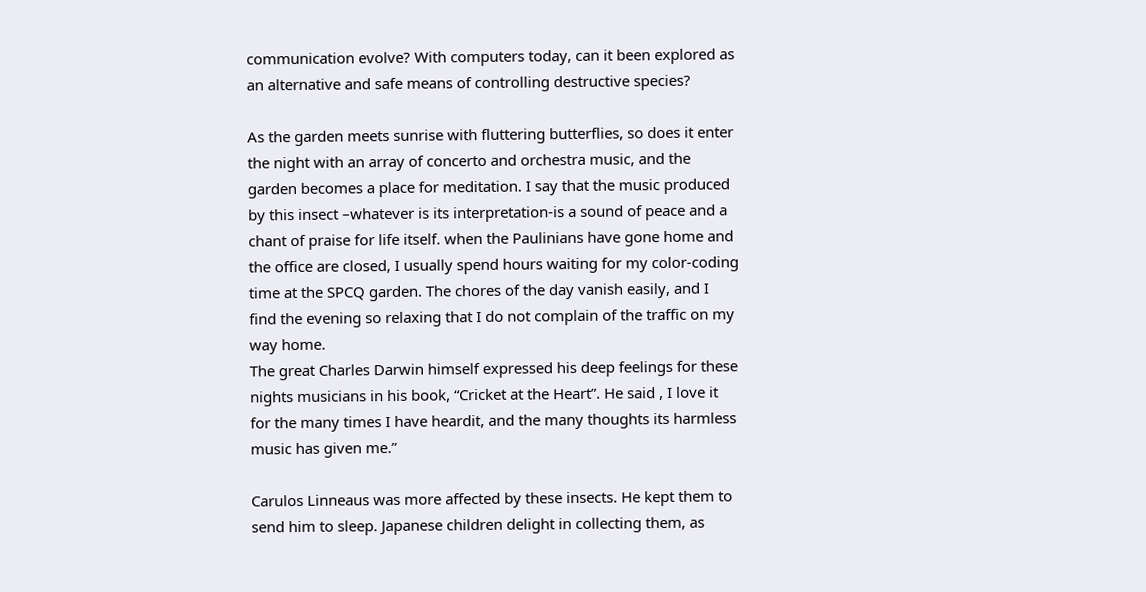communication evolve? With computers today, can it been explored as an alternative and safe means of controlling destructive species?

As the garden meets sunrise with fluttering butterflies, so does it enter the night with an array of concerto and orchestra music, and the garden becomes a place for meditation. I say that the music produced by this insect –whatever is its interpretation-is a sound of peace and a chant of praise for life itself. when the Paulinians have gone home and the office are closed, I usually spend hours waiting for my color-coding time at the SPCQ garden. The chores of the day vanish easily, and I find the evening so relaxing that I do not complain of the traffic on my way home.
The great Charles Darwin himself expressed his deep feelings for these nights musicians in his book, “Cricket at the Heart”. He said , I love it for the many times I have heardit, and the many thoughts its harmless music has given me.”

Carulos Linneaus was more affected by these insects. He kept them to send him to sleep. Japanese children delight in collecting them, as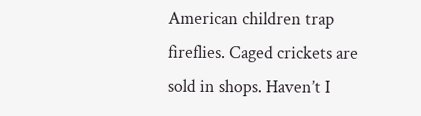American children trap fireflies. Caged crickets are sold in shops. Haven’t I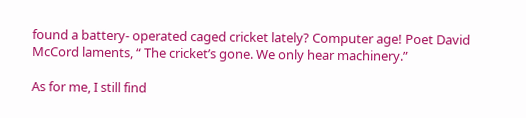found a battery- operated caged cricket lately? Computer age! Poet David McCord laments, “ The cricket’s gone. We only hear machinery.”

As for me, I still find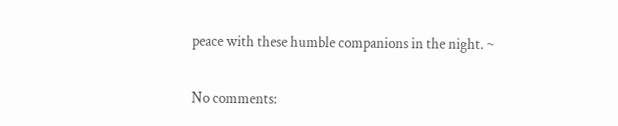peace with these humble companions in the night. ~

No comments: